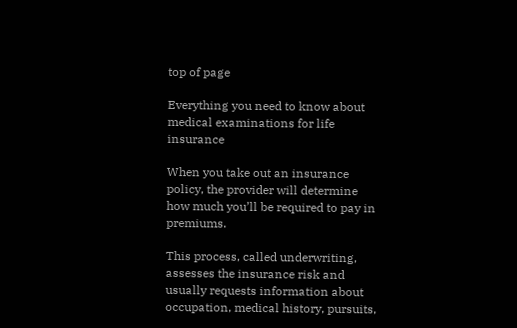top of page

Everything you need to know about medical examinations for life insurance

When you take out an insurance policy, the provider will determine how much you’ll be required to pay in premiums.

This process, called underwriting, assesses the insurance risk and usually requests information about occupation, medical history, pursuits,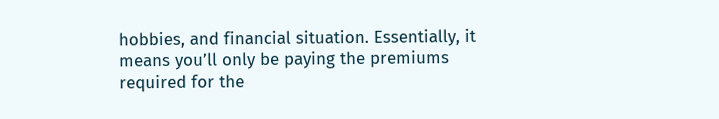hobbies, and financial situation. Essentially, it means you’ll only be paying the premiums required for the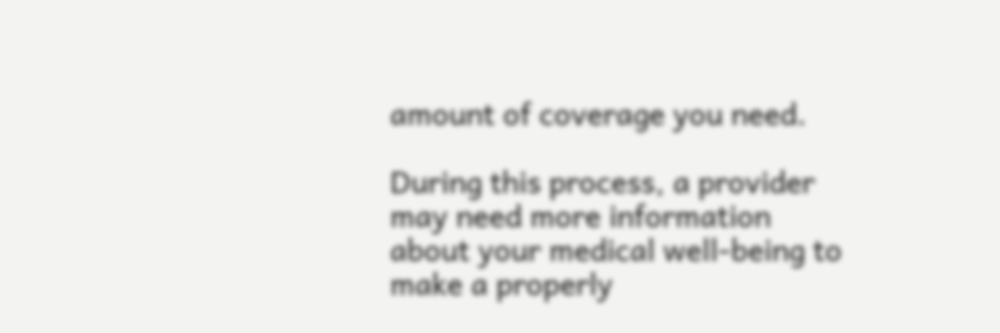amount of coverage you need.

During this process, a provider may need more information about your medical well-being to make a properly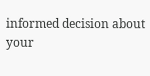informed decision about your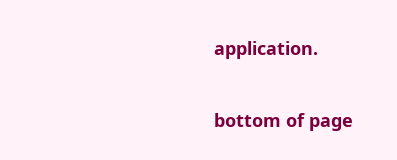application.

bottom of page